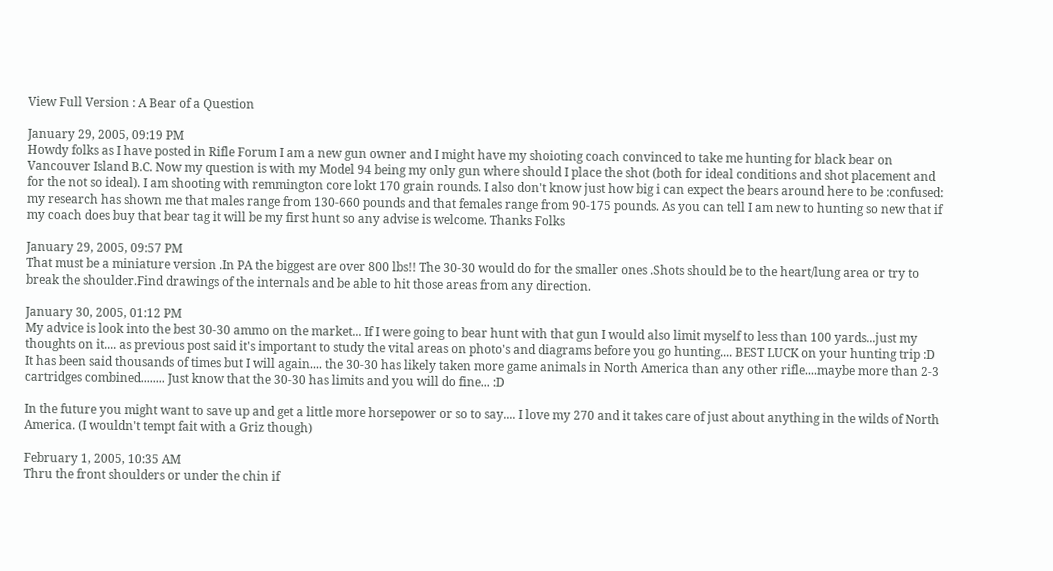View Full Version : A Bear of a Question

January 29, 2005, 09:19 PM
Howdy folks as I have posted in Rifle Forum I am a new gun owner and I might have my shoioting coach convinced to take me hunting for black bear on Vancouver Island B.C. Now my question is with my Model 94 being my only gun where should I place the shot (both for ideal conditions and shot placement and for the not so ideal). I am shooting with remmington core lokt 170 grain rounds. I also don't know just how big i can expect the bears around here to be :confused: my research has shown me that males range from 130-660 pounds and that females range from 90-175 pounds. As you can tell I am new to hunting so new that if my coach does buy that bear tag it will be my first hunt so any advise is welcome. Thanks Folks

January 29, 2005, 09:57 PM
That must be a miniature version .In PA the biggest are over 800 lbs!! The 30-30 would do for the smaller ones .Shots should be to the heart/lung area or try to break the shoulder.Find drawings of the internals and be able to hit those areas from any direction.

January 30, 2005, 01:12 PM
My advice is look into the best 30-30 ammo on the market... If I were going to bear hunt with that gun I would also limit myself to less than 100 yards...just my thoughts on it.... as previous post said it's important to study the vital areas on photo's and diagrams before you go hunting.... BEST LUCK on your hunting trip :D It has been said thousands of times but I will again.... the 30-30 has likely taken more game animals in North America than any other rifle....maybe more than 2-3 cartridges combined........ Just know that the 30-30 has limits and you will do fine... :D

In the future you might want to save up and get a little more horsepower or so to say.... I love my 270 and it takes care of just about anything in the wilds of North America. (I wouldn't tempt fait with a Griz though)

February 1, 2005, 10:35 AM
Thru the front shoulders or under the chin if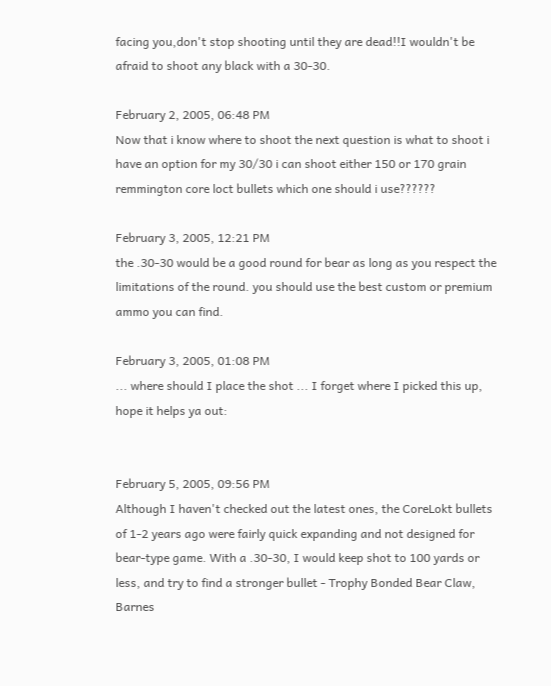facing you,don't stop shooting until they are dead!!I wouldn't be afraid to shoot any black with a 30-30.

February 2, 2005, 06:48 PM
Now that i know where to shoot the next question is what to shoot i have an option for my 30/30 i can shoot either 150 or 170 grain remmington core loct bullets which one should i use??????

February 3, 2005, 12:21 PM
the .30-30 would be a good round for bear as long as you respect the limitations of the round. you should use the best custom or premium ammo you can find.

February 3, 2005, 01:08 PM
... where should I place the shot ... I forget where I picked this up, hope it helps ya out:


February 5, 2005, 09:56 PM
Although I haven't checked out the latest ones, the CoreLokt bullets of 1-2 years ago were fairly quick expanding and not designed for bear-type game. With a .30-30, I would keep shot to 100 yards or less, and try to find a stronger bullet - Trophy Bonded Bear Claw, Barnes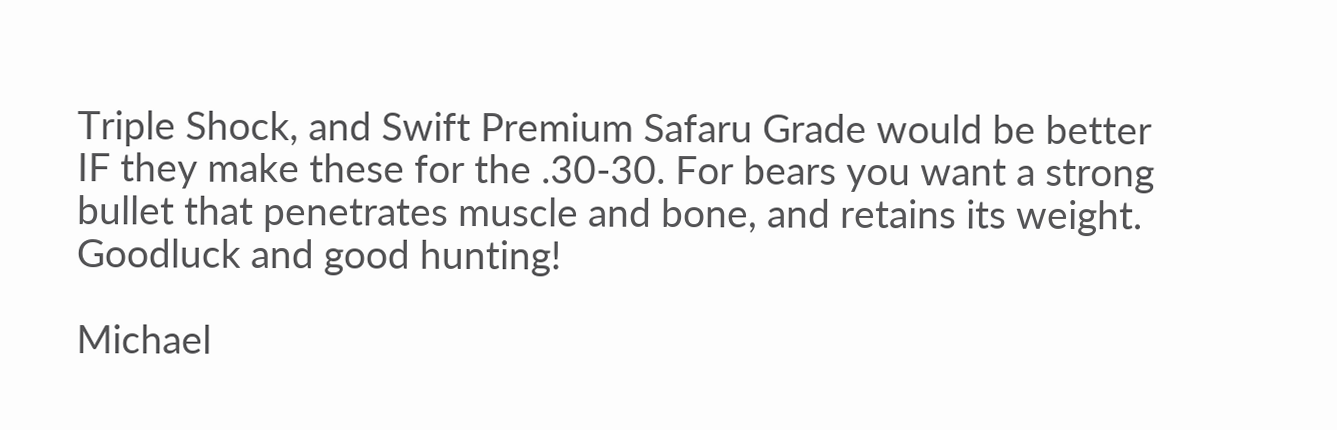Triple Shock, and Swift Premium Safaru Grade would be better IF they make these for the .30-30. For bears you want a strong bullet that penetrates muscle and bone, and retains its weight. Goodluck and good hunting!

Michael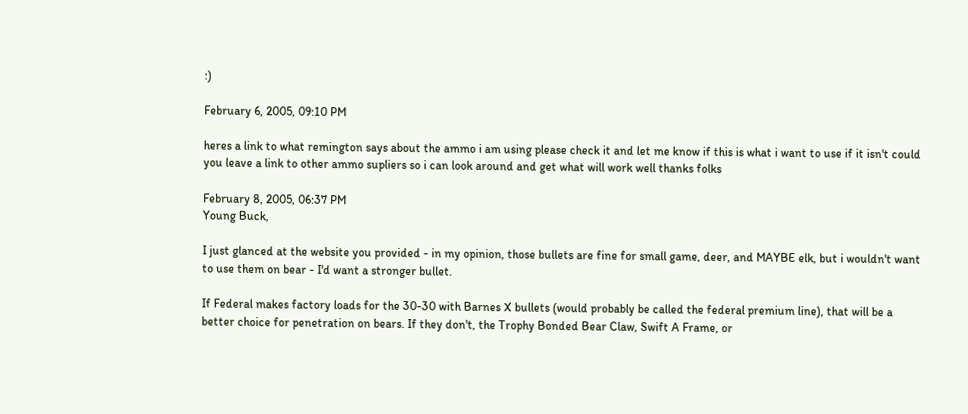:)

February 6, 2005, 09:10 PM

heres a link to what remington says about the ammo i am using please check it and let me know if this is what i want to use if it isn't could you leave a link to other ammo supliers so i can look around and get what will work well thanks folks

February 8, 2005, 06:37 PM
Young Buck,

I just glanced at the website you provided - in my opinion, those bullets are fine for small game, deer, and MAYBE elk, but i wouldn't want to use them on bear - I'd want a stronger bullet.

If Federal makes factory loads for the 30-30 with Barnes X bullets (would probably be called the federal premium line), that will be a better choice for penetration on bears. If they don't, the Trophy Bonded Bear Claw, Swift A Frame, or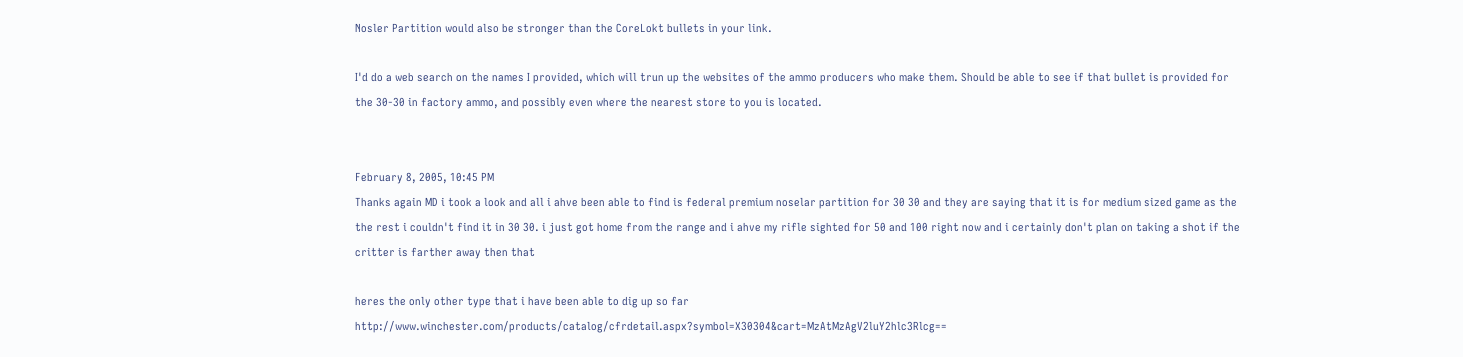Nosler Partition would also be stronger than the CoreLokt bullets in your link.

I'd do a web search on the names I provided, which will trun up the websites of the ammo producers who make them. Should be able to see if that bullet is provided for the 30-30 in factory ammo, and possibly even where the nearest store to you is located.


February 8, 2005, 10:45 PM
Thanks again MD i took a look and all i ahve been able to find is federal premium noselar partition for 30 30 and they are saying that it is for medium sized game as the the rest i couldn't find it in 30 30. i just got home from the range and i ahve my rifle sighted for 50 and 100 right now and i certainly don't plan on taking a shot if the critter is farther away then that

heres the only other type that i have been able to dig up so far http://www.winchester.com/products/catalog/cfrdetail.aspx?symbol=X30304&cart=MzAtMzAgV2luY2hlc3Rlcg==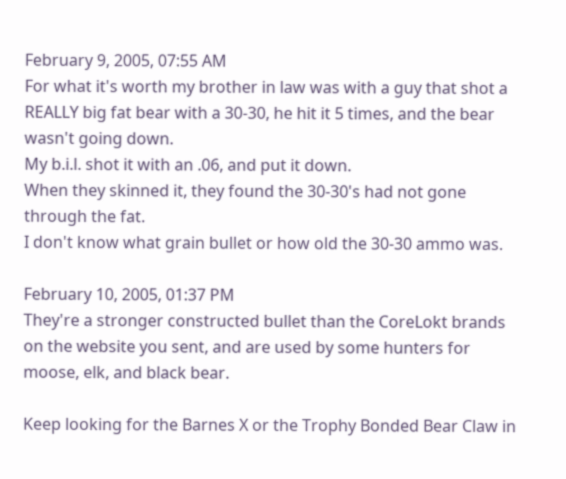February 9, 2005, 07:55 AM
For what it's worth my brother in law was with a guy that shot a REALLY big fat bear with a 30-30, he hit it 5 times, and the bear wasn't going down.
My b.i.l. shot it with an .06, and put it down.
When they skinned it, they found the 30-30's had not gone through the fat.
I don't know what grain bullet or how old the 30-30 ammo was.

February 10, 2005, 01:37 PM
They're a stronger constructed bullet than the CoreLokt brands on the website you sent, and are used by some hunters for moose, elk, and black bear.

Keep looking for the Barnes X or the Trophy Bonded Bear Claw in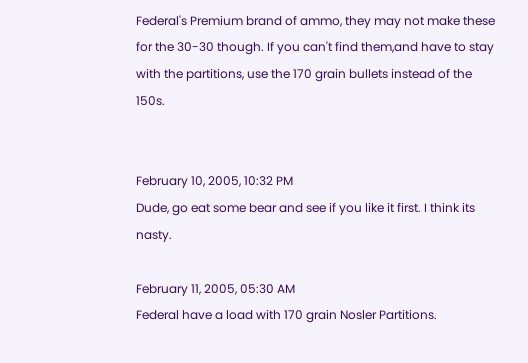Federal's Premium brand of ammo, they may not make these for the 30-30 though. If you can't find them,and have to stay with the partitions, use the 170 grain bullets instead of the 150s.


February 10, 2005, 10:32 PM
Dude, go eat some bear and see if you like it first. I think its nasty.

February 11, 2005, 05:30 AM
Federal have a load with 170 grain Nosler Partitions.